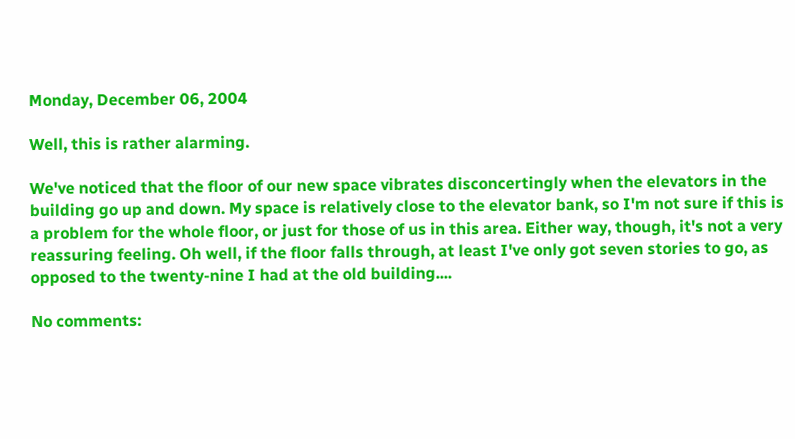Monday, December 06, 2004

Well, this is rather alarming.

We've noticed that the floor of our new space vibrates disconcertingly when the elevators in the building go up and down. My space is relatively close to the elevator bank, so I'm not sure if this is a problem for the whole floor, or just for those of us in this area. Either way, though, it's not a very reassuring feeling. Oh well, if the floor falls through, at least I've only got seven stories to go, as opposed to the twenty-nine I had at the old building....

No comments: